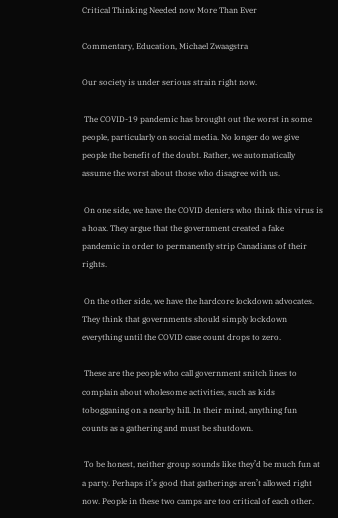Critical Thinking Needed now More Than Ever

Commentary, Education, Michael Zwaagstra

Our society is under serious strain right now.

 The COVID-19 pandemic has brought out the worst in some people, particularly on social media. No longer do we give people the benefit of the doubt. Rather, we automatically assume the worst about those who disagree with us.

 On one side, we have the COVID deniers who think this virus is a hoax. They argue that the government created a fake pandemic in order to permanently strip Canadians of their rights.

 On the other side, we have the hardcore lockdown advocates. They think that governments should simply lockdown everything until the COVID case count drops to zero.

 These are the people who call government snitch lines to complain about wholesome activities, such as kids tobogganing on a nearby hill. In their mind, anything fun counts as a gathering and must be shutdown.

 To be honest, neither group sounds like they’d be much fun at a party. Perhaps it’s good that gatherings aren’t allowed right now. People in these two camps are too critical of each other.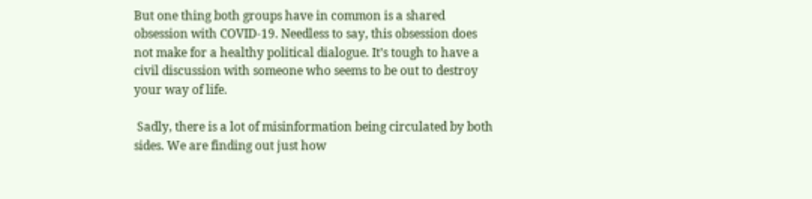But one thing both groups have in common is a shared obsession with COVID-19. Needless to say, this obsession does not make for a healthy political dialogue. It’s tough to have a civil discussion with someone who seems to be out to destroy your way of life.

 Sadly, there is a lot of misinformation being circulated by both sides. We are finding out just how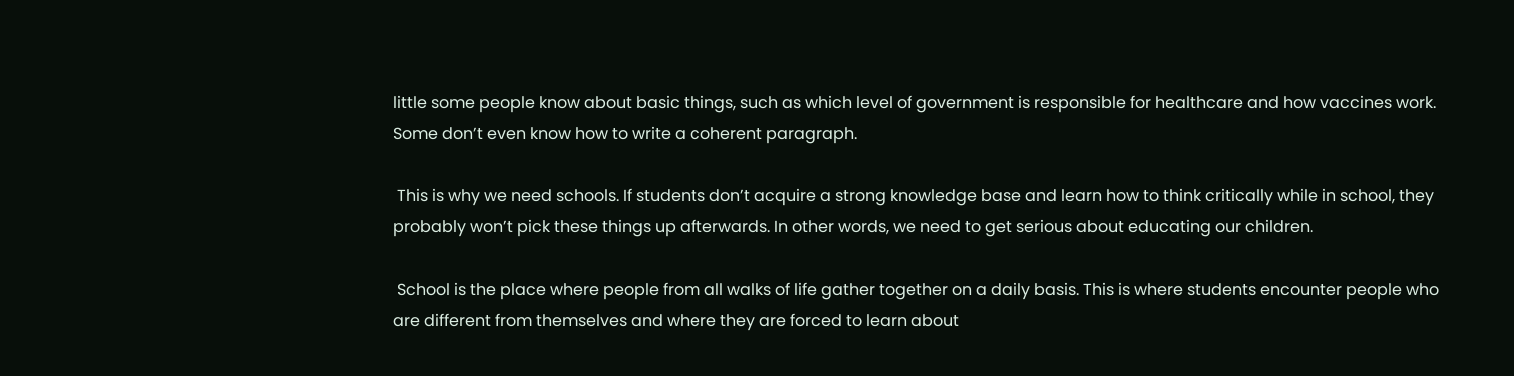little some people know about basic things, such as which level of government is responsible for healthcare and how vaccines work. Some don’t even know how to write a coherent paragraph.

 This is why we need schools. If students don’t acquire a strong knowledge base and learn how to think critically while in school, they probably won’t pick these things up afterwards. In other words, we need to get serious about educating our children.

 School is the place where people from all walks of life gather together on a daily basis. This is where students encounter people who are different from themselves and where they are forced to learn about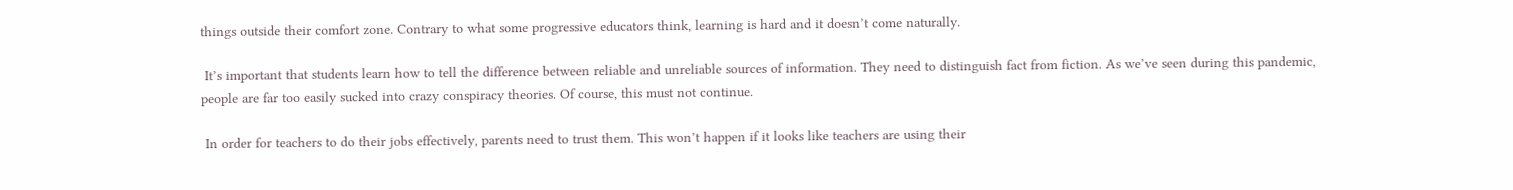things outside their comfort zone. Contrary to what some progressive educators think, learning is hard and it doesn’t come naturally.

 It’s important that students learn how to tell the difference between reliable and unreliable sources of information. They need to distinguish fact from fiction. As we’ve seen during this pandemic, people are far too easily sucked into crazy conspiracy theories. Of course, this must not continue.

 In order for teachers to do their jobs effectively, parents need to trust them. This won’t happen if it looks like teachers are using their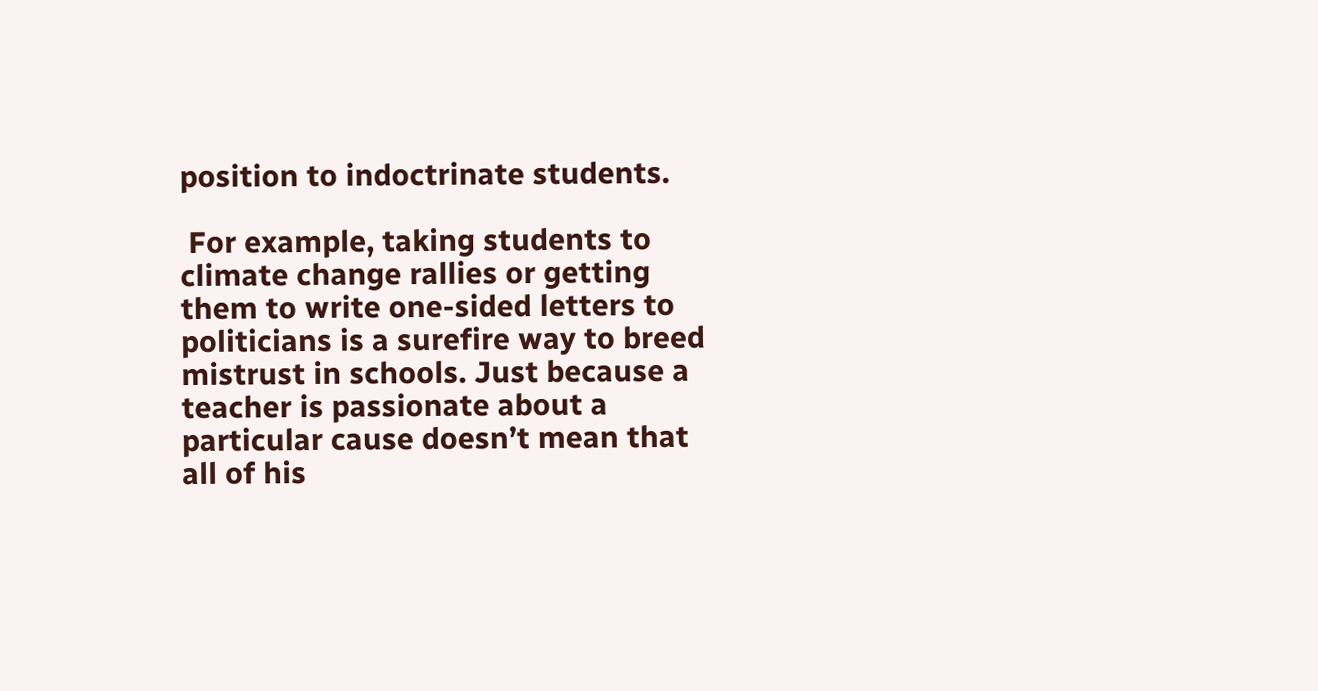position to indoctrinate students.

 For example, taking students to climate change rallies or getting them to write one-sided letters to politicians is a surefire way to breed mistrust in schools. Just because a teacher is passionate about a particular cause doesn’t mean that all of his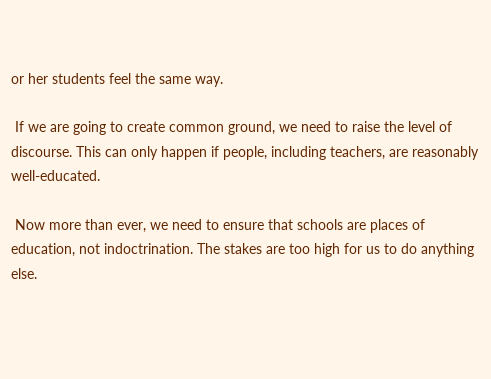or her students feel the same way.

 If we are going to create common ground, we need to raise the level of discourse. This can only happen if people, including teachers, are reasonably well-educated.

 Now more than ever, we need to ensure that schools are places of education, not indoctrination. The stakes are too high for us to do anything else.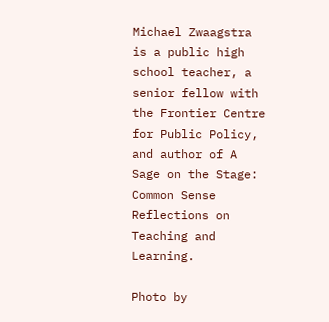Michael Zwaagstra is a public high school teacher, a senior fellow with the Frontier Centre for Public Policy, and author of A Sage on the Stage: Common Sense Reflections on Teaching and Learning.

Photo by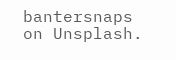bantersnaps on Unsplash.